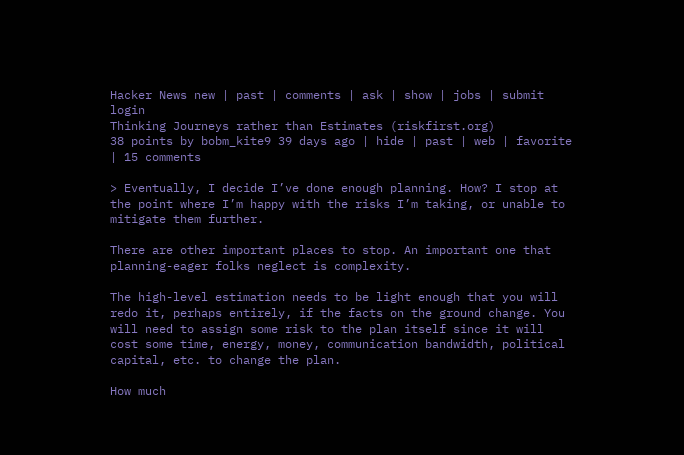Hacker News new | past | comments | ask | show | jobs | submit login
Thinking Journeys rather than Estimates (riskfirst.org)
38 points by bobm_kite9 39 days ago | hide | past | web | favorite | 15 comments

> Eventually, I decide I’ve done enough planning. How? I stop at the point where I’m happy with the risks I’m taking, or unable to mitigate them further.

There are other important places to stop. An important one that planning-eager folks neglect is complexity.

The high-level estimation needs to be light enough that you will redo it, perhaps entirely, if the facts on the ground change. You will need to assign some risk to the plan itself since it will cost some time, energy, money, communication bandwidth, political capital, etc. to change the plan.

How much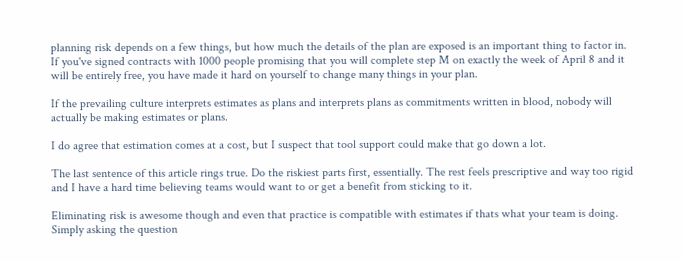planning risk depends on a few things, but how much the details of the plan are exposed is an important thing to factor in. If you've signed contracts with 1000 people promising that you will complete step M on exactly the week of April 8 and it will be entirely free, you have made it hard on yourself to change many things in your plan.

If the prevailing culture interprets estimates as plans and interprets plans as commitments written in blood, nobody will actually be making estimates or plans.

I do agree that estimation comes at a cost, but I suspect that tool support could make that go down a lot.

The last sentence of this article rings true. Do the riskiest parts first, essentially. The rest feels prescriptive and way too rigid and I have a hard time believing teams would want to or get a benefit from sticking to it.

Eliminating risk is awesome though and even that practice is compatible with estimates if thats what your team is doing. Simply asking the question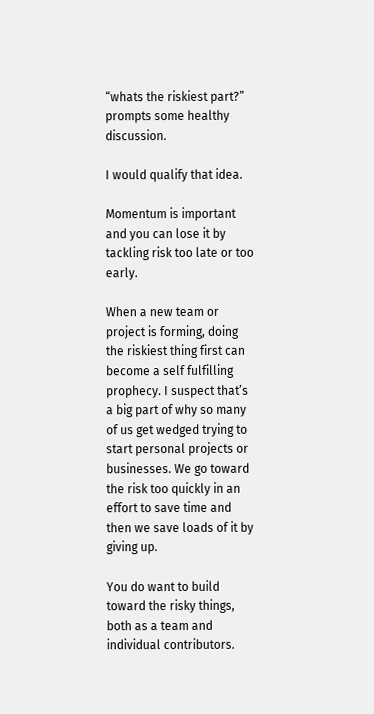“whats the riskiest part?” prompts some healthy discussion.

I would qualify that idea.

Momentum is important and you can lose it by tackling risk too late or too early.

When a new team or project is forming, doing the riskiest thing first can become a self fulfilling prophecy. I suspect that’s a big part of why so many of us get wedged trying to start personal projects or businesses. We go toward the risk too quickly in an effort to save time and then we save loads of it by giving up.

You do want to build toward the risky things, both as a team and individual contributors.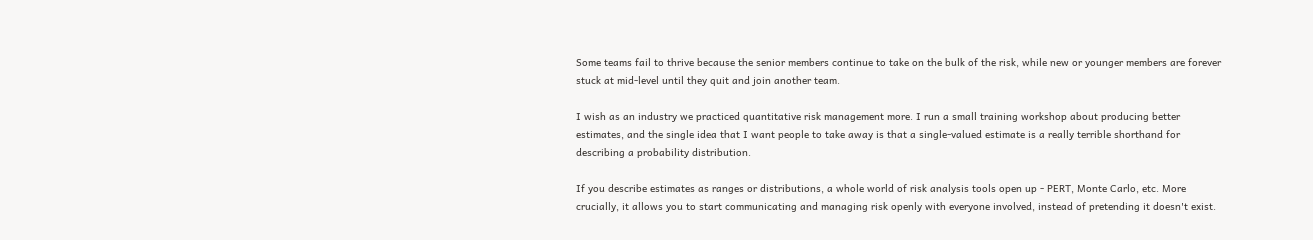Some teams fail to thrive because the senior members continue to take on the bulk of the risk, while new or younger members are forever stuck at mid-level until they quit and join another team.

I wish as an industry we practiced quantitative risk management more. I run a small training workshop about producing better estimates, and the single idea that I want people to take away is that a single-valued estimate is a really terrible shorthand for describing a probability distribution.

If you describe estimates as ranges or distributions, a whole world of risk analysis tools open up - PERT, Monte Carlo, etc. More crucially, it allows you to start communicating and managing risk openly with everyone involved, instead of pretending it doesn't exist.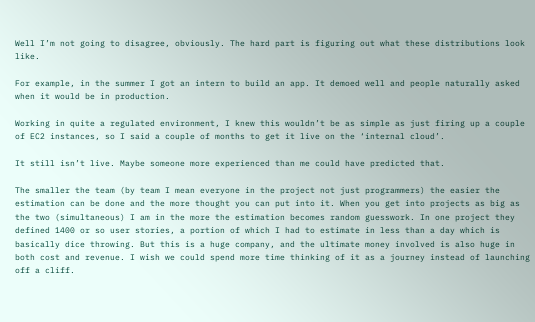Well I’m not going to disagree, obviously. The hard part is figuring out what these distributions look like.

For example, in the summer I got an intern to build an app. It demoed well and people naturally asked when it would be in production.

Working in quite a regulated environment, I knew this wouldn’t be as simple as just firing up a couple of EC2 instances, so I said a couple of months to get it live on the ‘internal cloud’.

It still isn’t live. Maybe someone more experienced than me could have predicted that.

The smaller the team (by team I mean everyone in the project not just programmers) the easier the estimation can be done and the more thought you can put into it. When you get into projects as big as the two (simultaneous) I am in the more the estimation becomes random guesswork. In one project they defined 1400 or so user stories, a portion of which I had to estimate in less than a day which is basically dice throwing. But this is a huge company, and the ultimate money involved is also huge in both cost and revenue. I wish we could spend more time thinking of it as a journey instead of launching off a cliff.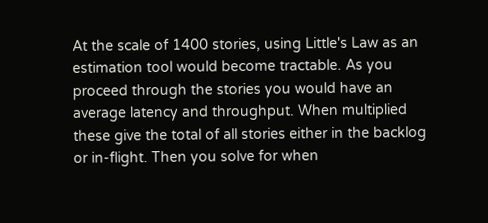At the scale of 1400 stories, using Little's Law as an estimation tool would become tractable. As you proceed through the stories you would have an average latency and throughput. When multiplied these give the total of all stories either in the backlog or in-flight. Then you solve for when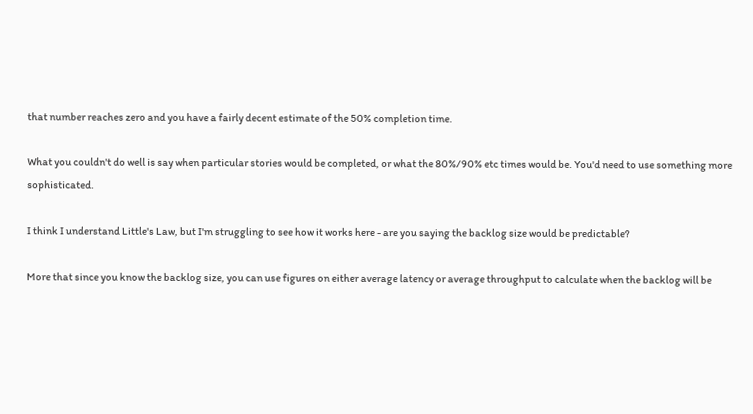that number reaches zero and you have a fairly decent estimate of the 50% completion time.

What you couldn't do well is say when particular stories would be completed, or what the 80%/90% etc times would be. You'd need to use something more sophisticated.

I think I understand Little's Law, but I'm struggling to see how it works here - are you saying the backlog size would be predictable?

More that since you know the backlog size, you can use figures on either average latency or average throughput to calculate when the backlog will be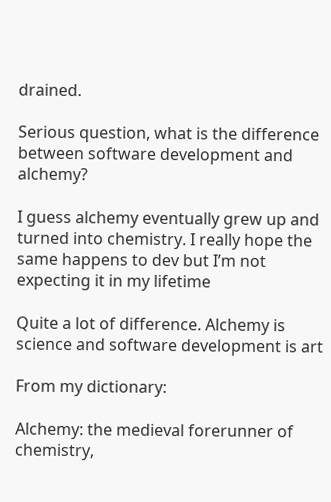drained.

Serious question, what is the difference between software development and alchemy?

I guess alchemy eventually grew up and turned into chemistry. I really hope the same happens to dev but I’m not expecting it in my lifetime

Quite a lot of difference. Alchemy is science and software development is art

From my dictionary:

Alchemy: the medieval forerunner of chemistry,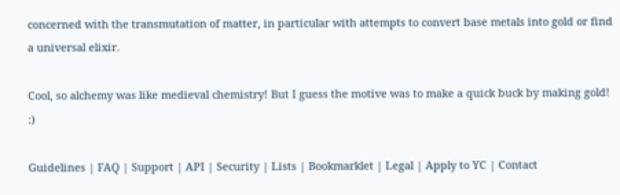concerned with the transmutation of matter, in particular with attempts to convert base metals into gold or find a universal elixir.

Cool, so alchemy was like medieval chemistry! But I guess the motive was to make a quick buck by making gold! :)

Guidelines | FAQ | Support | API | Security | Lists | Bookmarklet | Legal | Apply to YC | Contact